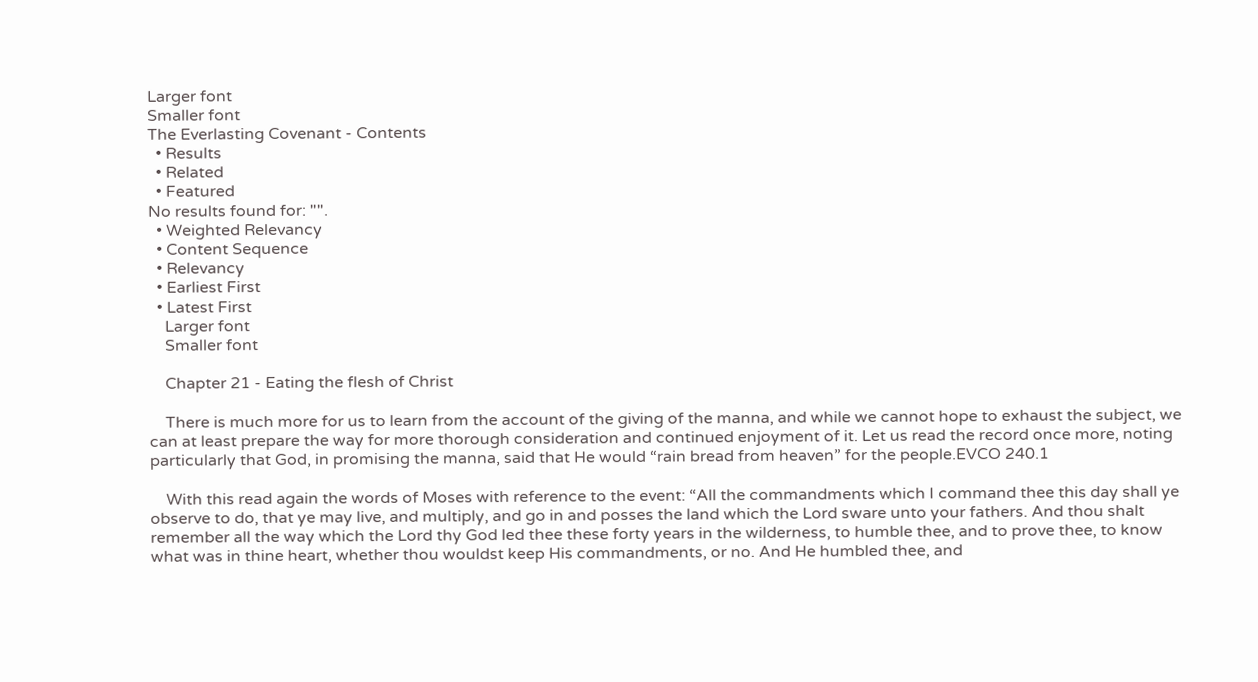Larger font
Smaller font
The Everlasting Covenant - Contents
  • Results
  • Related
  • Featured
No results found for: "".
  • Weighted Relevancy
  • Content Sequence
  • Relevancy
  • Earliest First
  • Latest First
    Larger font
    Smaller font

    Chapter 21 - Eating the flesh of Christ

    There is much more for us to learn from the account of the giving of the manna, and while we cannot hope to exhaust the subject, we can at least prepare the way for more thorough consideration and continued enjoyment of it. Let us read the record once more, noting particularly that God, in promising the manna, said that He would “rain bread from heaven” for the people.EVCO 240.1

    With this read again the words of Moses with reference to the event: “All the commandments which I command thee this day shall ye observe to do, that ye may live, and multiply, and go in and posses the land which the Lord sware unto your fathers. And thou shalt remember all the way which the Lord thy God led thee these forty years in the wilderness, to humble thee, and to prove thee, to know what was in thine heart, whether thou wouldst keep His commandments, or no. And He humbled thee, and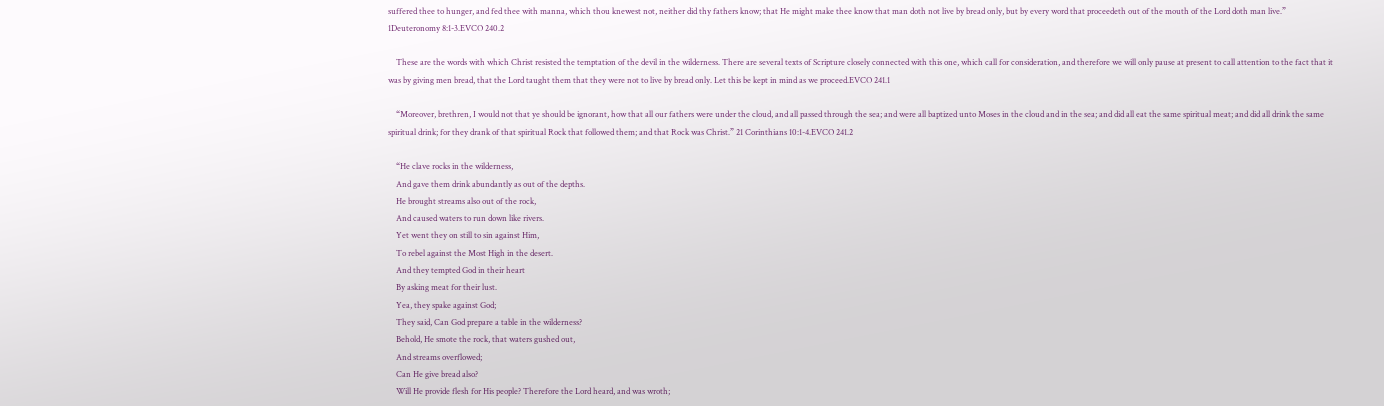suffered thee to hunger, and fed thee with manna, which thou knewest not, neither did thy fathers know; that He might make thee know that man doth not live by bread only, but by every word that proceedeth out of the mouth of the Lord doth man live.” 1Deuteronomy 8:1-3.EVCO 240.2

    These are the words with which Christ resisted the temptation of the devil in the wilderness. There are several texts of Scripture closely connected with this one, which call for consideration, and therefore we will only pause at present to call attention to the fact that it was by giving men bread, that the Lord taught them that they were not to live by bread only. Let this be kept in mind as we proceed.EVCO 241.1

    “Moreover, brethren, I would not that ye should be ignorant, how that all our fathers were under the cloud, and all passed through the sea; and were all baptized unto Moses in the cloud and in the sea; and did all eat the same spiritual meat; and did all drink the same spiritual drink; for they drank of that spiritual Rock that followed them; and that Rock was Christ.” 21 Corinthians 10:1-4.EVCO 241.2

    “He clave rocks in the wilderness,
    And gave them drink abundantly as out of the depths.
    He brought streams also out of the rock,
    And caused waters to run down like rivers.
    Yet went they on still to sin against Him,
    To rebel against the Most High in the desert.
    And they tempted God in their heart
    By asking meat for their lust.
    Yea, they spake against God;
    They said, Can God prepare a table in the wilderness?
    Behold, He smote the rock, that waters gushed out,
    And streams overflowed;
    Can He give bread also?
    Will He provide flesh for His people? Therefore the Lord heard, and was wroth;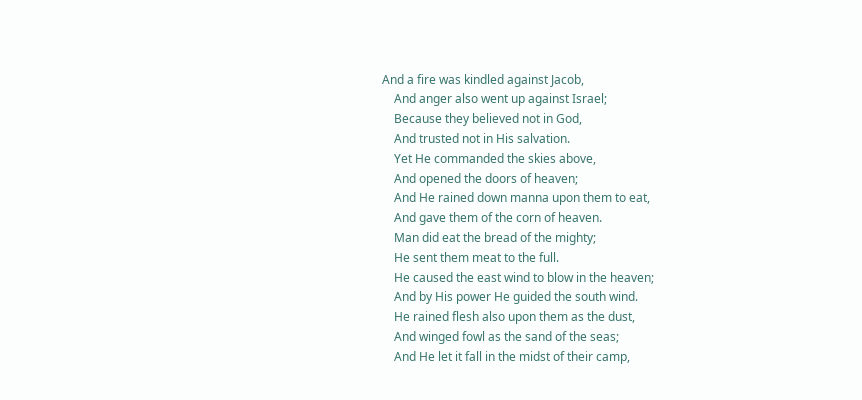And a fire was kindled against Jacob,
    And anger also went up against Israel;
    Because they believed not in God,
    And trusted not in His salvation.
    Yet He commanded the skies above,
    And opened the doors of heaven;
    And He rained down manna upon them to eat,
    And gave them of the corn of heaven.
    Man did eat the bread of the mighty;
    He sent them meat to the full.
    He caused the east wind to blow in the heaven;
    And by His power He guided the south wind.
    He rained flesh also upon them as the dust,
    And winged fowl as the sand of the seas;
    And He let it fall in the midst of their camp,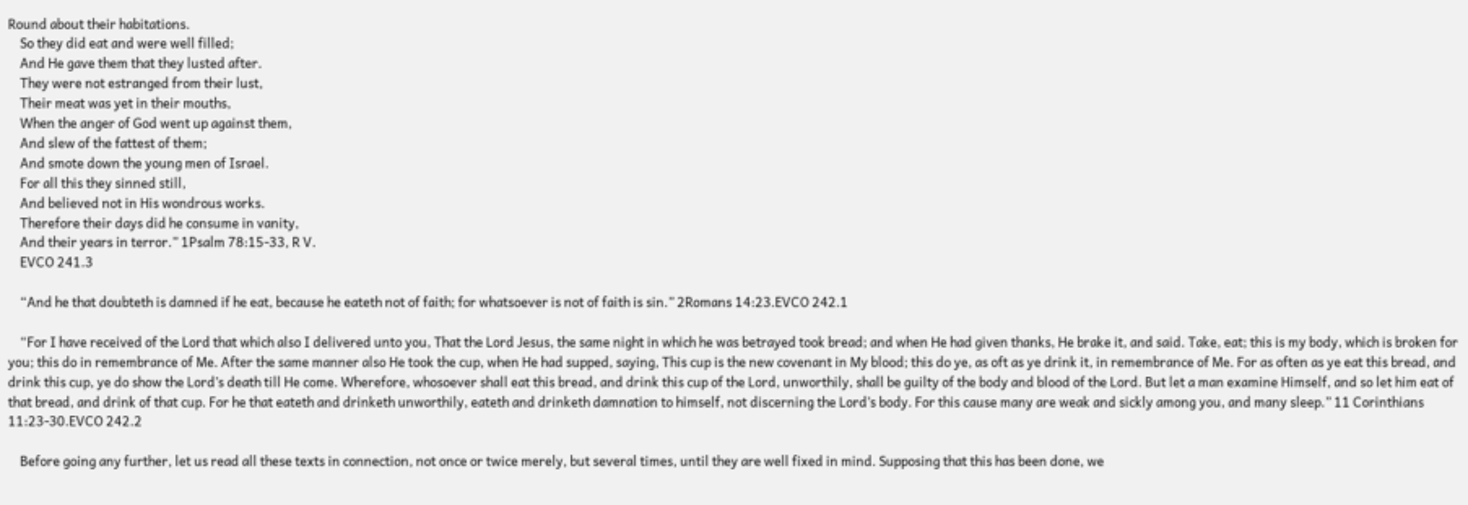Round about their habitations.
    So they did eat and were well filled;
    And He gave them that they lusted after.
    They were not estranged from their lust,
    Their meat was yet in their mouths,
    When the anger of God went up against them,
    And slew of the fattest of them;
    And smote down the young men of Israel.
    For all this they sinned still,
    And believed not in His wondrous works.
    Therefore their days did he consume in vanity,
    And their years in terror.” 1Psalm 78:15-33, R V.
    EVCO 241.3

    “And he that doubteth is damned if he eat, because he eateth not of faith; for whatsoever is not of faith is sin.” 2Romans 14:23.EVCO 242.1

    “For I have received of the Lord that which also I delivered unto you, That the Lord Jesus, the same night in which he was betrayed took bread; and when He had given thanks, He brake it, and said. Take, eat; this is my body, which is broken for you; this do in remembrance of Me. After the same manner also He took the cup, when He had supped, saying, This cup is the new covenant in My blood; this do ye, as oft as ye drink it, in remembrance of Me. For as often as ye eat this bread, and drink this cup, ye do show the Lord’s death till He come. Wherefore, whosoever shall eat this bread, and drink this cup of the Lord, unworthily, shall be guilty of the body and blood of the Lord. But let a man examine Himself, and so let him eat of that bread, and drink of that cup. For he that eateth and drinketh unworthily, eateth and drinketh damnation to himself, not discerning the Lord’s body. For this cause many are weak and sickly among you, and many sleep.” 11 Corinthians 11:23-30.EVCO 242.2

    Before going any further, let us read all these texts in connection, not once or twice merely, but several times, until they are well fixed in mind. Supposing that this has been done, we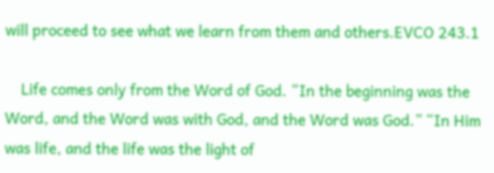will proceed to see what we learn from them and others.EVCO 243.1

    Life comes only from the Word of God. “In the beginning was the Word, and the Word was with God, and the Word was God.” “In Him was life, and the life was the light of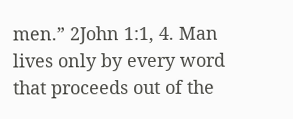men.” 2John 1:1, 4. Man lives only by every word that proceeds out of the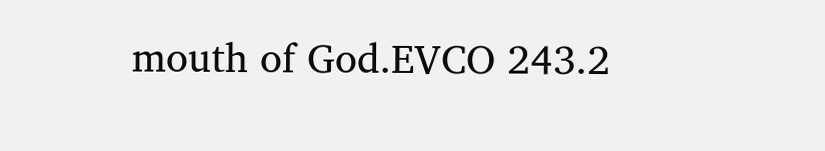mouth of God.EVCO 243.2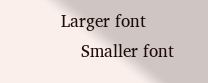Larger font
    Smaller font